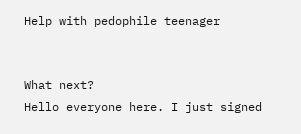Help with pedophile teenager


What next?
Hello everyone here. I just signed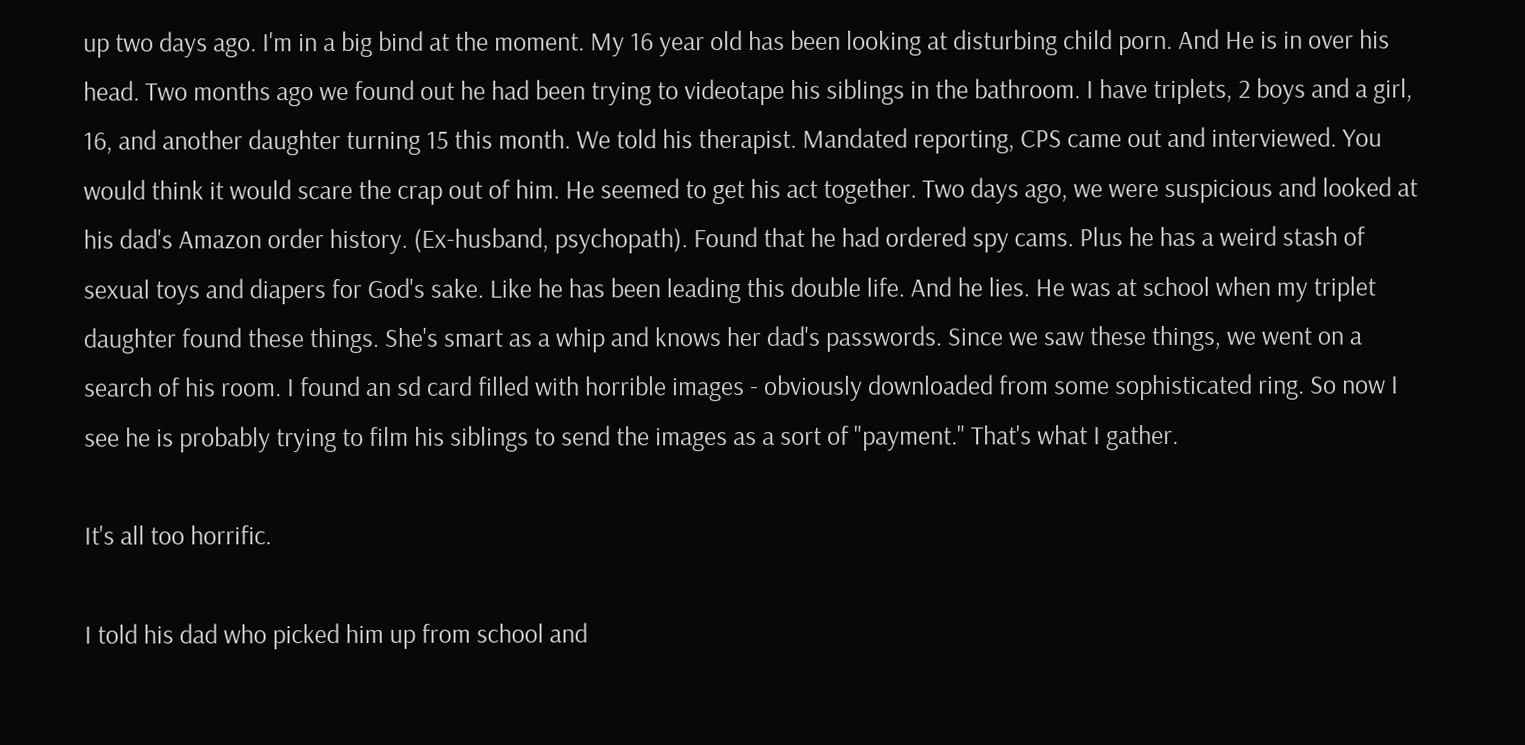up two days ago. I'm in a big bind at the moment. My 16 year old has been looking at disturbing child porn. And He is in over his head. Two months ago we found out he had been trying to videotape his siblings in the bathroom. I have triplets, 2 boys and a girl, 16, and another daughter turning 15 this month. We told his therapist. Mandated reporting, CPS came out and interviewed. You would think it would scare the crap out of him. He seemed to get his act together. Two days ago, we were suspicious and looked at his dad's Amazon order history. (Ex-husband, psychopath). Found that he had ordered spy cams. Plus he has a weird stash of sexual toys and diapers for God's sake. Like he has been leading this double life. And he lies. He was at school when my triplet daughter found these things. She's smart as a whip and knows her dad's passwords. Since we saw these things, we went on a search of his room. I found an sd card filled with horrible images - obviously downloaded from some sophisticated ring. So now I see he is probably trying to film his siblings to send the images as a sort of "payment." That's what I gather.

It's all too horrific.

I told his dad who picked him up from school and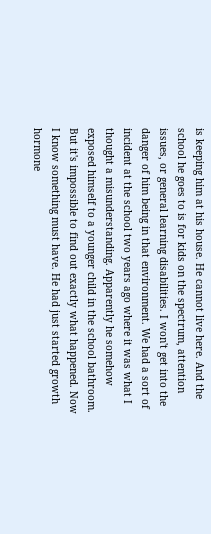is keeping him at his house. He cannot live here. And the school he goes to is for kids on the spectrum, attention issues, or general learning disabilities. I won't get into the danger of him being in that environment. We had a sort of incident at the school two years ago where it was what I thought a misunderstanding. Apparently he somehow exposed himself to a younger child in the school bathroom. But it's impossible to find out exactly what happened. Now I know something must have. He had just started growth hormone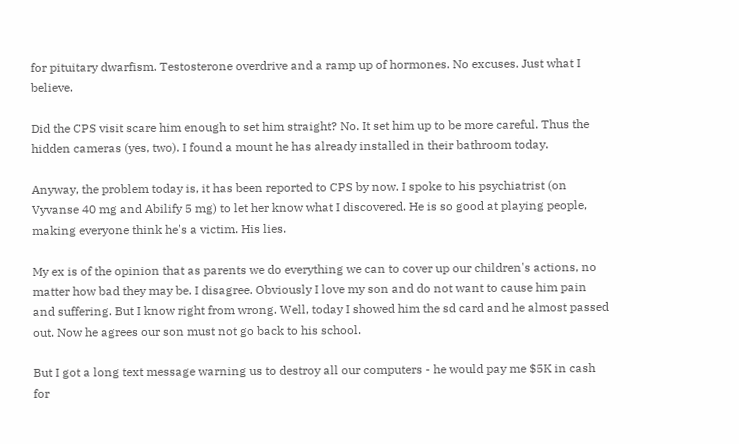for pituitary dwarfism. Testosterone overdrive and a ramp up of hormones. No excuses. Just what I believe.

Did the CPS visit scare him enough to set him straight? No. It set him up to be more careful. Thus the hidden cameras (yes, two). I found a mount he has already installed in their bathroom today.

Anyway, the problem today is, it has been reported to CPS by now. I spoke to his psychiatrist (on Vyvanse 40 mg and Abilify 5 mg) to let her know what I discovered. He is so good at playing people, making everyone think he's a victim. His lies.

My ex is of the opinion that as parents we do everything we can to cover up our children's actions, no matter how bad they may be. I disagree. Obviously I love my son and do not want to cause him pain and suffering. But I know right from wrong. Well, today I showed him the sd card and he almost passed out. Now he agrees our son must not go back to his school.

But I got a long text message warning us to destroy all our computers - he would pay me $5K in cash for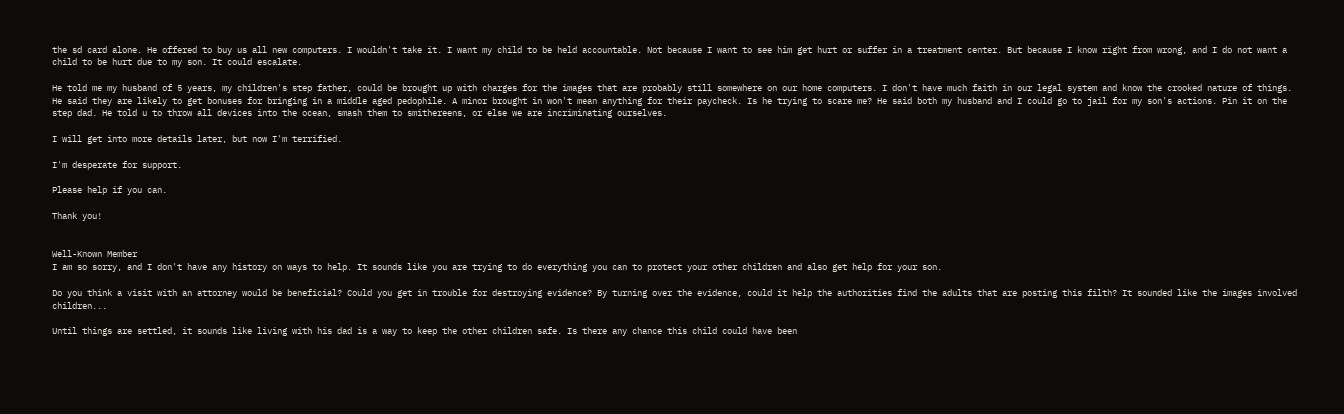the sd card alone. He offered to buy us all new computers. I wouldn't take it. I want my child to be held accountable. Not because I want to see him get hurt or suffer in a treatment center. But because I know right from wrong, and I do not want a child to be hurt due to my son. It could escalate.

He told me my husband of 5 years, my children's step father, could be brought up with charges for the images that are probably still somewhere on our home computers. I don't have much faith in our legal system and know the crooked nature of things. He said they are likely to get bonuses for bringing in a middle aged pedophile. A minor brought in won't mean anything for their paycheck. Is he trying to scare me? He said both my husband and I could go to jail for my son's actions. Pin it on the step dad. He told u to throw all devices into the ocean, smash them to smithereens, or else we are incriminating ourselves.

I will get into more details later, but now I'm terrified.

I'm desperate for support.

Please help if you can.

Thank you!


Well-Known Member
I am so sorry, and I don't have any history on ways to help. It sounds like you are trying to do everything you can to protect your other children and also get help for your son.

Do you think a visit with an attorney would be beneficial? Could you get in trouble for destroying evidence? By turning over the evidence, could it help the authorities find the adults that are posting this filth? It sounded like the images involved children...

Until things are settled, it sounds like living with his dad is a way to keep the other children safe. Is there any chance this child could have been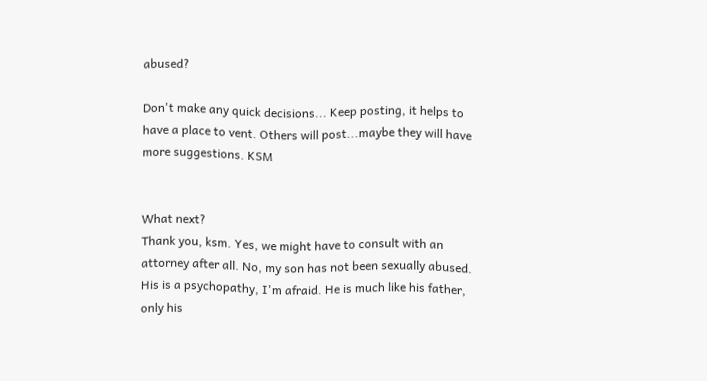abused?

Don't make any quick decisions... Keep posting, it helps to have a place to vent. Others will post...maybe they will have more suggestions. KSM


What next?
Thank you, ksm. Yes, we might have to consult with an attorney after all. No, my son has not been sexually abused. His is a psychopathy, I'm afraid. He is much like his father, only his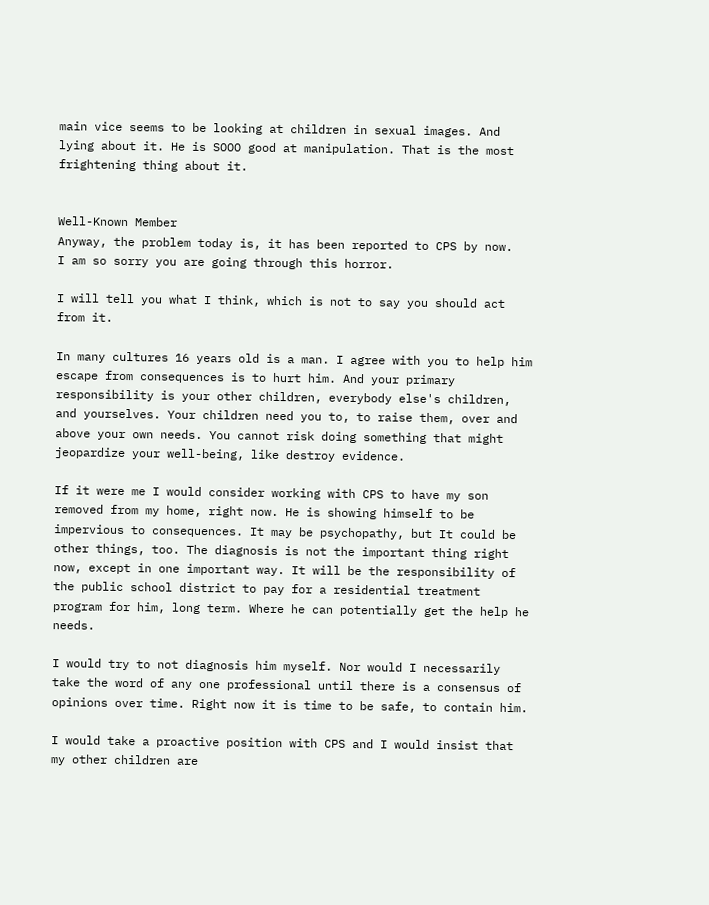main vice seems to be looking at children in sexual images. And lying about it. He is SOOO good at manipulation. That is the most frightening thing about it.


Well-Known Member
Anyway, the problem today is, it has been reported to CPS by now.
I am so sorry you are going through this horror.

I will tell you what I think, which is not to say you should act from it.

In many cultures 16 years old is a man. I agree with you to help him escape from consequences is to hurt him. And your primary responsibility is your other children, everybody else's children, and yourselves. Your children need you to, to raise them, over and above your own needs. You cannot risk doing something that might jeopardize your well-being, like destroy evidence.

If it were me I would consider working with CPS to have my son removed from my home, right now. He is showing himself to be impervious to consequences. It may be psychopathy, but It could be other things, too. The diagnosis is not the important thing right now, except in one important way. It will be the responsibility of the public school district to pay for a residential treatment program for him, long term. Where he can potentially get the help he needs.

I would try to not diagnosis him myself. Nor would I necessarily take the word of any one professional until there is a consensus of opinions over time. Right now it is time to be safe, to contain him.

I would take a proactive position with CPS and I would insist that my other children are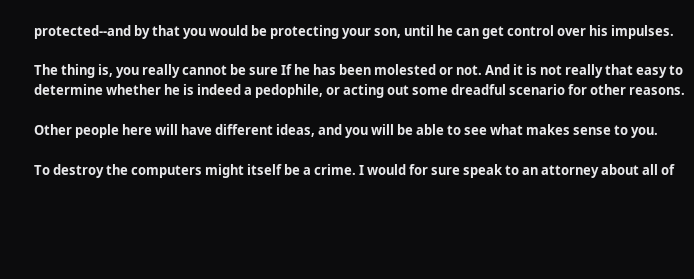protected--and by that you would be protecting your son, until he can get control over his impulses.

The thing is, you really cannot be sure If he has been molested or not. And it is not really that easy to determine whether he is indeed a pedophile, or acting out some dreadful scenario for other reasons.

Other people here will have different ideas, and you will be able to see what makes sense to you.

To destroy the computers might itself be a crime. I would for sure speak to an attorney about all of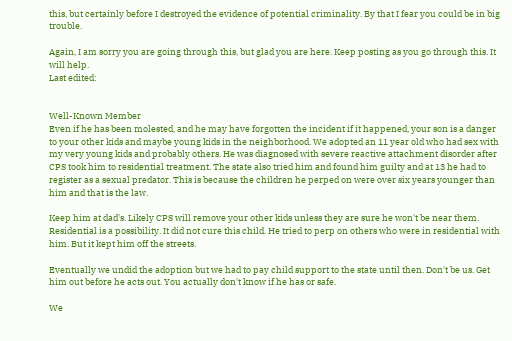this, but certainly before I destroyed the evidence of potential criminality. By that I fear you could be in big trouble.

Again, I am sorry you are going through this, but glad you are here. Keep posting as you go through this. It will help.
Last edited:


Well-Known Member
Even if he has been molested, and he may have forgotten the incident if it happened, your son is a danger to your other kids and maybe young kids in the neighborhood. We adopted an 11 year old who had sex with my very young kids and probably others. He was diagnosed with severe reactive attachment disorder after CPS took him to residential treatment. The state also tried him and found him guilty and at 13 he had to register as a sexual predator. This is because the children he perped on were over six years younger than him and that is the law.

Keep him at dad's. Likely CPS will remove your other kids unless they are sure he won't be near them. Residential is a possibility. It did not cure this child. He tried to perp on others who were in residential with him. But it kept him off the streets.

Eventually we undid the adoption but we had to pay child support to the state until then. Don't be us. Get him out before he acts out. You actually don't know if he has or safe.

We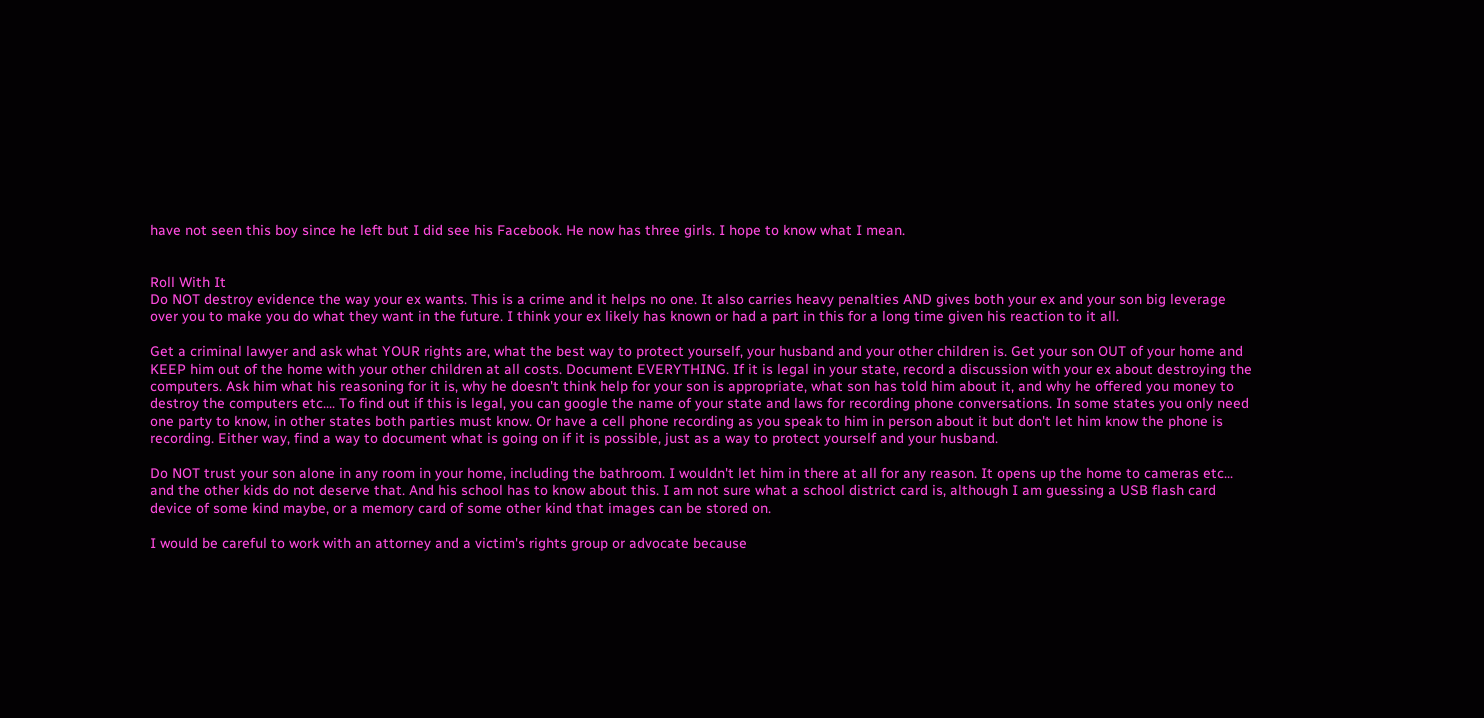have not seen this boy since he left but I did see his Facebook. He now has three girls. I hope to know what I mean.


Roll With It
Do NOT destroy evidence the way your ex wants. This is a crime and it helps no one. It also carries heavy penalties AND gives both your ex and your son big leverage over you to make you do what they want in the future. I think your ex likely has known or had a part in this for a long time given his reaction to it all.

Get a criminal lawyer and ask what YOUR rights are, what the best way to protect yourself, your husband and your other children is. Get your son OUT of your home and KEEP him out of the home with your other children at all costs. Document EVERYTHING. If it is legal in your state, record a discussion with your ex about destroying the computers. Ask him what his reasoning for it is, why he doesn't think help for your son is appropriate, what son has told him about it, and why he offered you money to destroy the computers etc.... To find out if this is legal, you can google the name of your state and laws for recording phone conversations. In some states you only need one party to know, in other states both parties must know. Or have a cell phone recording as you speak to him in person about it but don't let him know the phone is recording. Either way, find a way to document what is going on if it is possible, just as a way to protect yourself and your husband.

Do NOT trust your son alone in any room in your home, including the bathroom. I wouldn't let him in there at all for any reason. It opens up the home to cameras etc... and the other kids do not deserve that. And his school has to know about this. I am not sure what a school district card is, although I am guessing a USB flash card device of some kind maybe, or a memory card of some other kind that images can be stored on.

I would be careful to work with an attorney and a victim's rights group or advocate because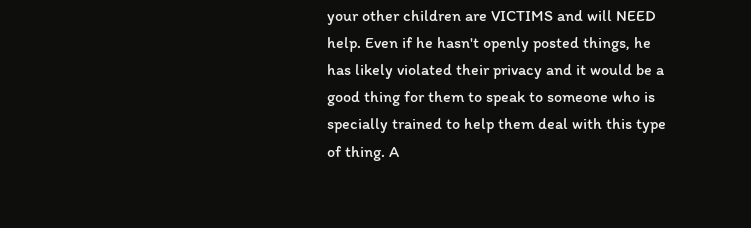your other children are VICTIMS and will NEED help. Even if he hasn't openly posted things, he has likely violated their privacy and it would be a good thing for them to speak to someone who is specially trained to help them deal with this type of thing. A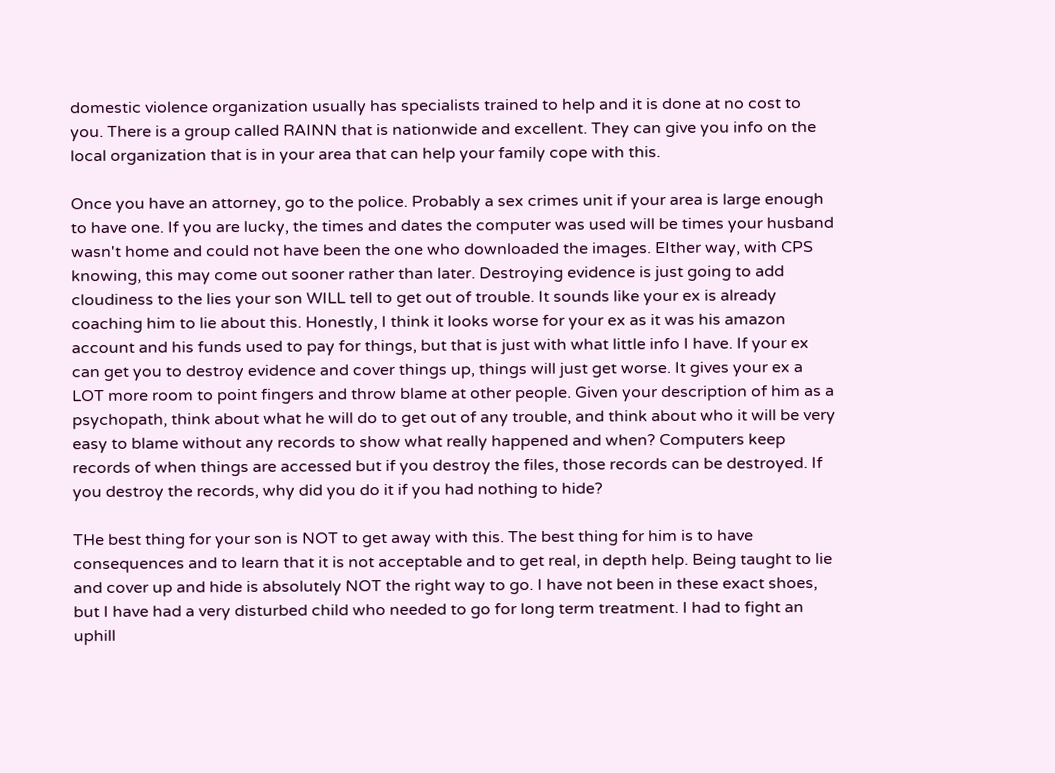domestic violence organization usually has specialists trained to help and it is done at no cost to you. There is a group called RAINN that is nationwide and excellent. They can give you info on the local organization that is in your area that can help your family cope with this.

Once you have an attorney, go to the police. Probably a sex crimes unit if your area is large enough to have one. If you are lucky, the times and dates the computer was used will be times your husband wasn't home and could not have been the one who downloaded the images. EIther way, with CPS knowing, this may come out sooner rather than later. Destroying evidence is just going to add cloudiness to the lies your son WILL tell to get out of trouble. It sounds like your ex is already coaching him to lie about this. Honestly, I think it looks worse for your ex as it was his amazon account and his funds used to pay for things, but that is just with what little info I have. If your ex can get you to destroy evidence and cover things up, things will just get worse. It gives your ex a LOT more room to point fingers and throw blame at other people. Given your description of him as a psychopath, think about what he will do to get out of any trouble, and think about who it will be very easy to blame without any records to show what really happened and when? Computers keep records of when things are accessed but if you destroy the files, those records can be destroyed. If you destroy the records, why did you do it if you had nothing to hide?

THe best thing for your son is NOT to get away with this. The best thing for him is to have consequences and to learn that it is not acceptable and to get real, in depth help. Being taught to lie and cover up and hide is absolutely NOT the right way to go. I have not been in these exact shoes, but I have had a very disturbed child who needed to go for long term treatment. I had to fight an uphill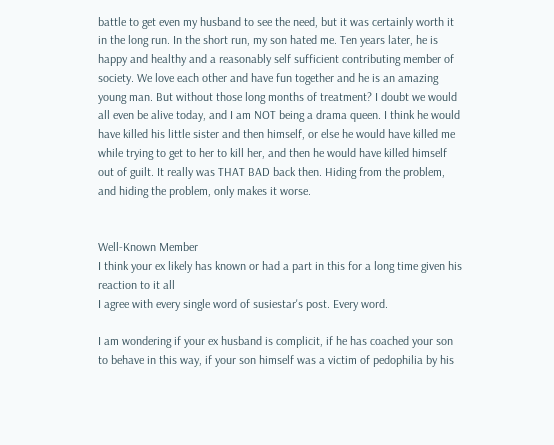battle to get even my husband to see the need, but it was certainly worth it in the long run. In the short run, my son hated me. Ten years later, he is happy and healthy and a reasonably self sufficient contributing member of society. We love each other and have fun together and he is an amazing young man. But without those long months of treatment? I doubt we would all even be alive today, and I am NOT being a drama queen. I think he would have killed his little sister and then himself, or else he would have killed me while trying to get to her to kill her, and then he would have killed himself out of guilt. It really was THAT BAD back then. Hiding from the problem, and hiding the problem, only makes it worse.


Well-Known Member
I think your ex likely has known or had a part in this for a long time given his reaction to it all
I agree with every single word of susiestar's post. Every word.

I am wondering if your ex husband is complicit, if he has coached your son to behave in this way, if your son himself was a victim of pedophilia by his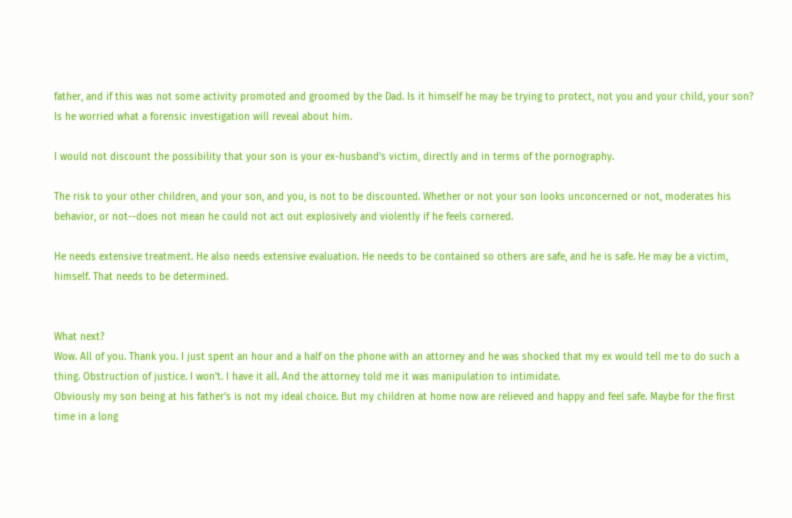father, and if this was not some activity promoted and groomed by the Dad. Is it himself he may be trying to protect, not you and your child, your son? Is he worried what a forensic investigation will reveal about him.

I would not discount the possibility that your son is your ex-husband's victim, directly and in terms of the pornography.

The risk to your other children, and your son, and you, is not to be discounted. Whether or not your son looks unconcerned or not, moderates his behavior, or not--does not mean he could not act out explosively and violently if he feels cornered.

He needs extensive treatment. He also needs extensive evaluation. He needs to be contained so others are safe, and he is safe. He may be a victim, himself. That needs to be determined.


What next?
Wow. All of you. Thank you. I just spent an hour and a half on the phone with an attorney and he was shocked that my ex would tell me to do such a thing. Obstruction of justice. I won't. I have it all. And the attorney told me it was manipulation to intimidate.
Obviously my son being at his father's is not my ideal choice. But my children at home now are relieved and happy and feel safe. Maybe for the first time in a long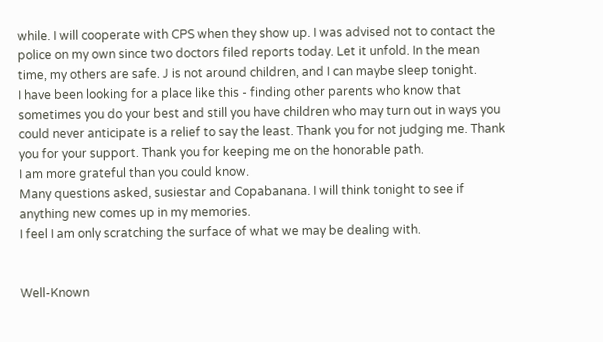while. I will cooperate with CPS when they show up. I was advised not to contact the police on my own since two doctors filed reports today. Let it unfold. In the mean time, my others are safe. J is not around children, and I can maybe sleep tonight.
I have been looking for a place like this - finding other parents who know that sometimes you do your best and still you have children who may turn out in ways you could never anticipate is a relief to say the least. Thank you for not judging me. Thank you for your support. Thank you for keeping me on the honorable path.
I am more grateful than you could know.
Many questions asked, susiestar and Copabanana. I will think tonight to see if anything new comes up in my memories.
I feel I am only scratching the surface of what we may be dealing with.


Well-Known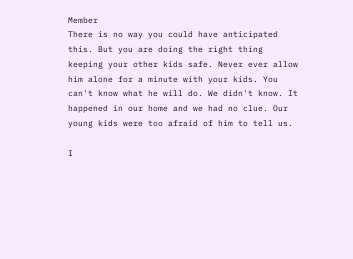Member
There is no way you could have anticipated this. But you are doing the right thing keeping your other kids safe. Never ever allow him alone for a minute with your kids. You can't know what he will do. We didn't know. It happened in our home and we had no clue. Our young kids were too afraid of him to tell us.

I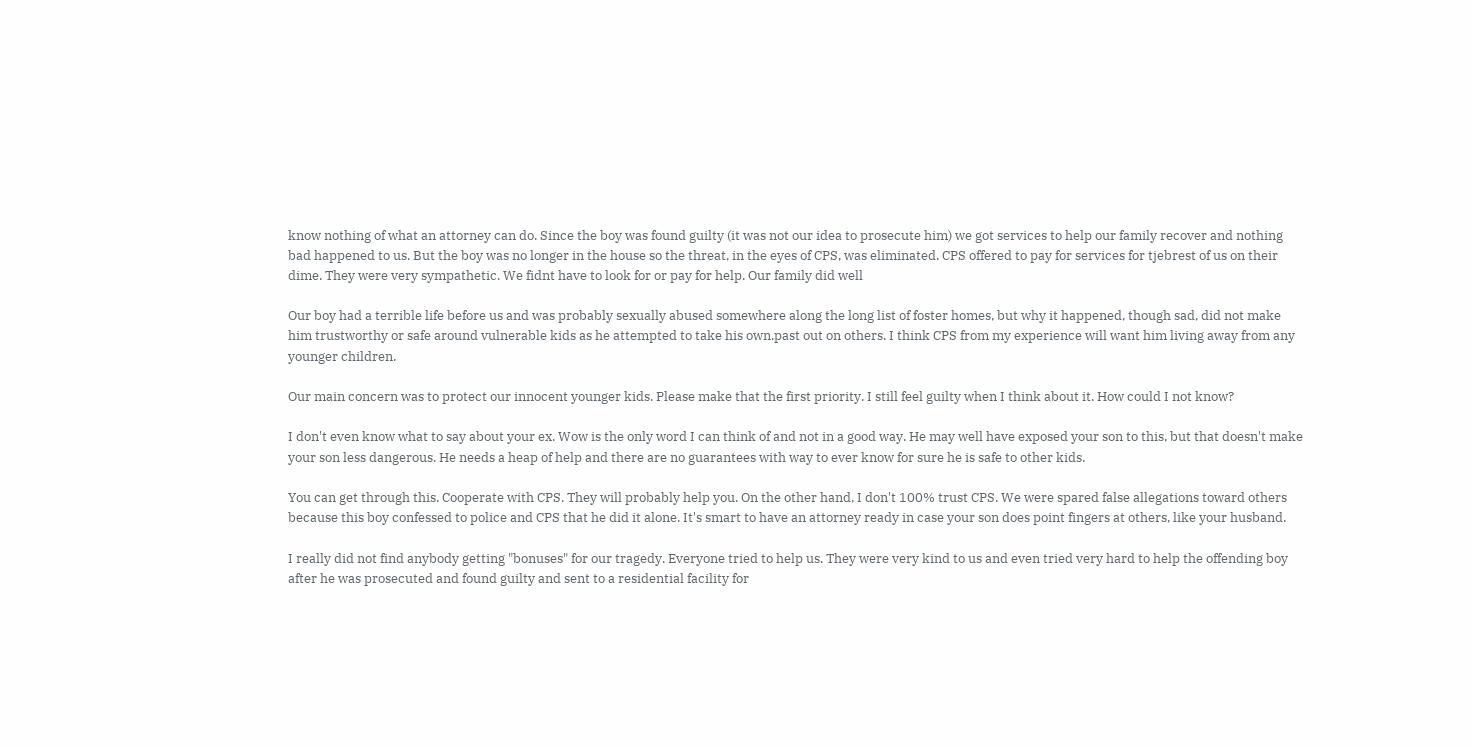know nothing of what an attorney can do. Since the boy was found guilty (it was not our idea to prosecute him) we got services to help our family recover and nothing bad happened to us. But the boy was no longer in the house so the threat, in the eyes of CPS, was eliminated. CPS offered to pay for services for tjebrest of us on their dime. They were very sympathetic. We fidnt have to look for or pay for help. Our family did well

Our boy had a terrible life before us and was probably sexually abused somewhere along the long list of foster homes, but why it happened, though sad, did not make him trustworthy or safe around vulnerable kids as he attempted to take his own.past out on others. I think CPS from my experience will want him living away from any younger children.

Our main concern was to protect our innocent younger kids. Please make that the first priority. I still feel guilty when I think about it. How could I not know?

I don't even know what to say about your ex. Wow is the only word I can think of and not in a good way. He may well have exposed your son to this, but that doesn't make your son less dangerous. He needs a heap of help and there are no guarantees with way to ever know for sure he is safe to other kids.

You can get through this. Cooperate with CPS. They will probably help you. On the other hand, I don't 100% trust CPS. We were spared false allegations toward others because this boy confessed to police and CPS that he did it alone. It's smart to have an attorney ready in case your son does point fingers at others, like your husband.

I really did not find anybody getting "bonuses" for our tragedy. Everyone tried to help us. They were very kind to us and even tried very hard to help the offending boy after he was prosecuted and found guilty and sent to a residential facility for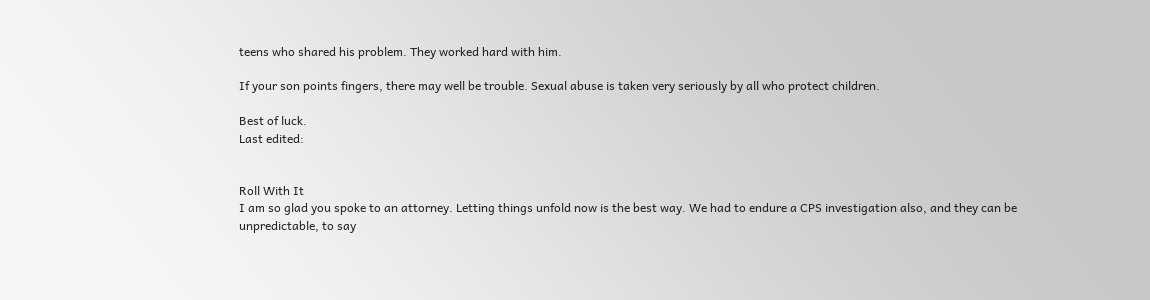teens who shared his problem. They worked hard with him.

If your son points fingers, there may well be trouble. Sexual abuse is taken very seriously by all who protect children.

Best of luck.
Last edited:


Roll With It
I am so glad you spoke to an attorney. Letting things unfold now is the best way. We had to endure a CPS investigation also, and they can be unpredictable, to say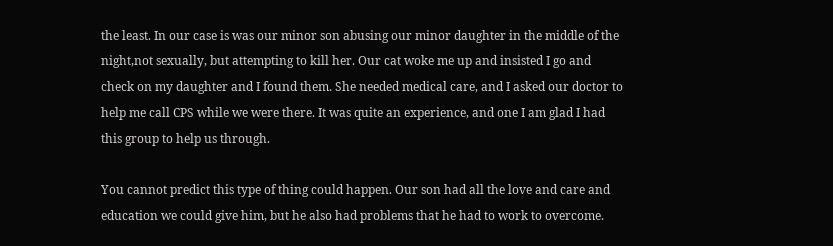the least. In our case is was our minor son abusing our minor daughter in the middle of the night,not sexually, but attempting to kill her. Our cat woke me up and insisted I go and check on my daughter and I found them. She needed medical care, and I asked our doctor to help me call CPS while we were there. It was quite an experience, and one I am glad I had this group to help us through.

You cannot predict this type of thing could happen. Our son had all the love and care and education we could give him, but he also had problems that he had to work to overcome.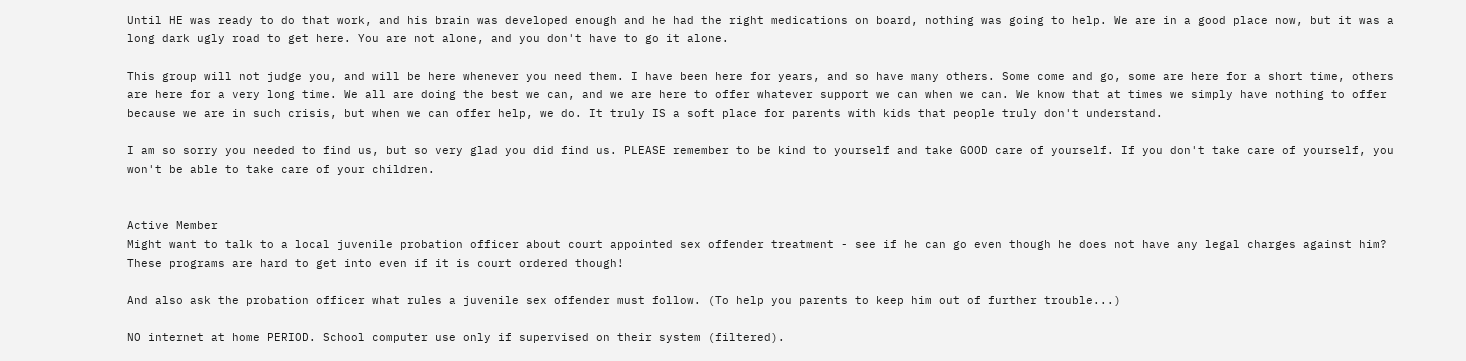Until HE was ready to do that work, and his brain was developed enough and he had the right medications on board, nothing was going to help. We are in a good place now, but it was a long dark ugly road to get here. You are not alone, and you don't have to go it alone.

This group will not judge you, and will be here whenever you need them. I have been here for years, and so have many others. Some come and go, some are here for a short time, others are here for a very long time. We all are doing the best we can, and we are here to offer whatever support we can when we can. We know that at times we simply have nothing to offer because we are in such crisis, but when we can offer help, we do. It truly IS a soft place for parents with kids that people truly don't understand.

I am so sorry you needed to find us, but so very glad you did find us. PLEASE remember to be kind to yourself and take GOOD care of yourself. If you don't take care of yourself, you won't be able to take care of your children.


Active Member
Might want to talk to a local juvenile probation officer about court appointed sex offender treatment - see if he can go even though he does not have any legal charges against him? These programs are hard to get into even if it is court ordered though!

And also ask the probation officer what rules a juvenile sex offender must follow. (To help you parents to keep him out of further trouble...)

NO internet at home PERIOD. School computer use only if supervised on their system (filtered).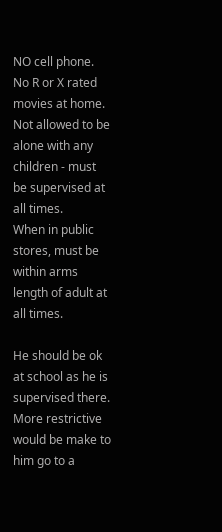NO cell phone.
No R or X rated movies at home.
Not allowed to be alone with any children - must be supervised at all times.
When in public stores, must be within arms length of adult at all times.

He should be ok at school as he is supervised there. More restrictive would be make to him go to a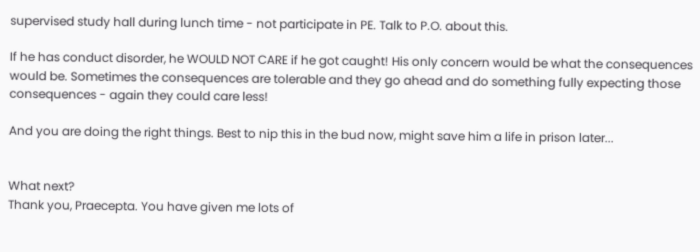supervised study hall during lunch time - not participate in PE. Talk to P.O. about this.

If he has conduct disorder, he WOULD NOT CARE if he got caught! His only concern would be what the consequences would be. Sometimes the consequences are tolerable and they go ahead and do something fully expecting those consequences - again they could care less!

And you are doing the right things. Best to nip this in the bud now, might save him a life in prison later...


What next?
Thank you, Praecepta. You have given me lots of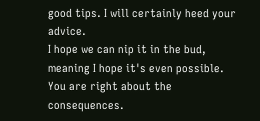good tips. I will certainly heed your advice.
I hope we can nip it in the bud, meaning I hope it's even possible. You are right about the consequences.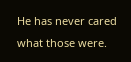He has never cared what those were.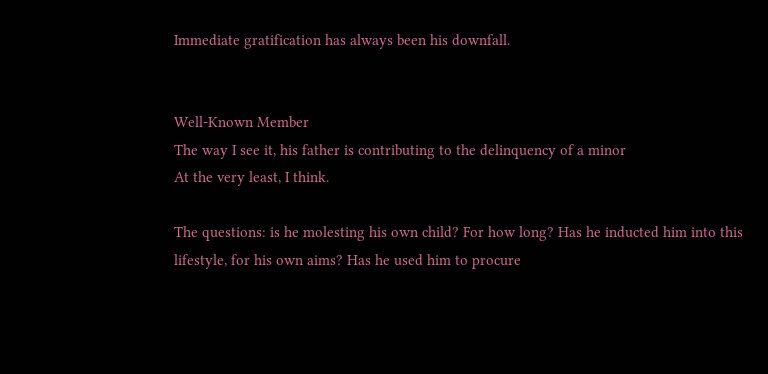Immediate gratification has always been his downfall.


Well-Known Member
The way I see it, his father is contributing to the delinquency of a minor
At the very least, I think.

The questions: is he molesting his own child? For how long? Has he inducted him into this lifestyle, for his own aims? Has he used him to procure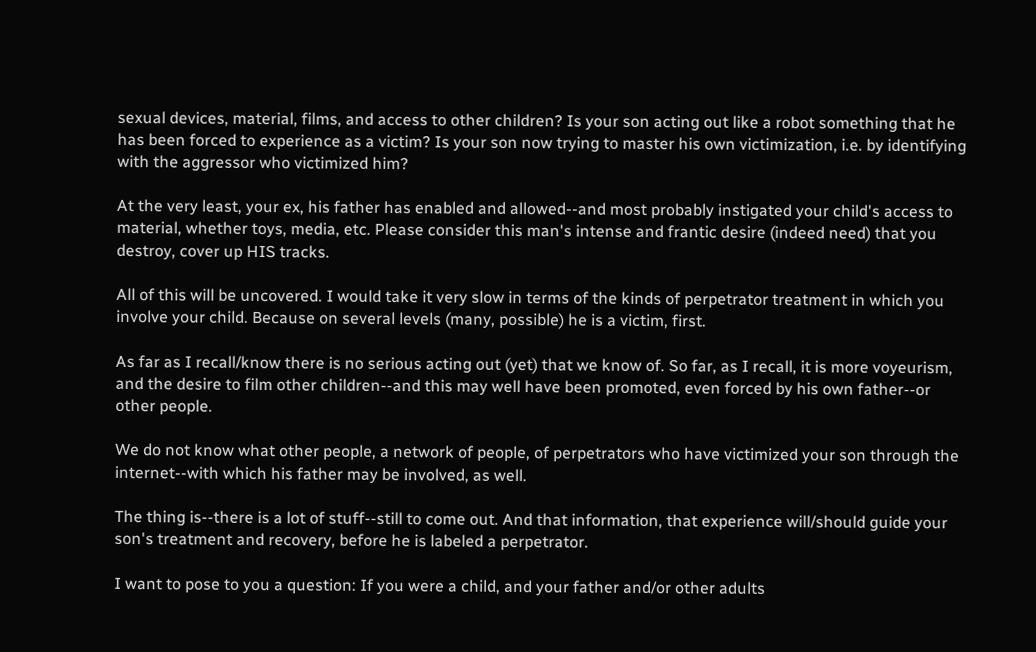sexual devices, material, films, and access to other children? Is your son acting out like a robot something that he has been forced to experience as a victim? Is your son now trying to master his own victimization, i.e. by identifying with the aggressor who victimized him?

At the very least, your ex, his father has enabled and allowed--and most probably instigated your child's access to material, whether toys, media, etc. Please consider this man's intense and frantic desire (indeed need) that you destroy, cover up HIS tracks.

All of this will be uncovered. I would take it very slow in terms of the kinds of perpetrator treatment in which you involve your child. Because on several levels (many, possible) he is a victim, first.

As far as I recall/know there is no serious acting out (yet) that we know of. So far, as I recall, it is more voyeurism, and the desire to film other children--and this may well have been promoted, even forced by his own father--or other people.

We do not know what other people, a network of people, of perpetrators who have victimized your son through the internet--with which his father may be involved, as well.

The thing is--there is a lot of stuff--still to come out. And that information, that experience will/should guide your son's treatment and recovery, before he is labeled a perpetrator.

I want to pose to you a question: If you were a child, and your father and/or other adults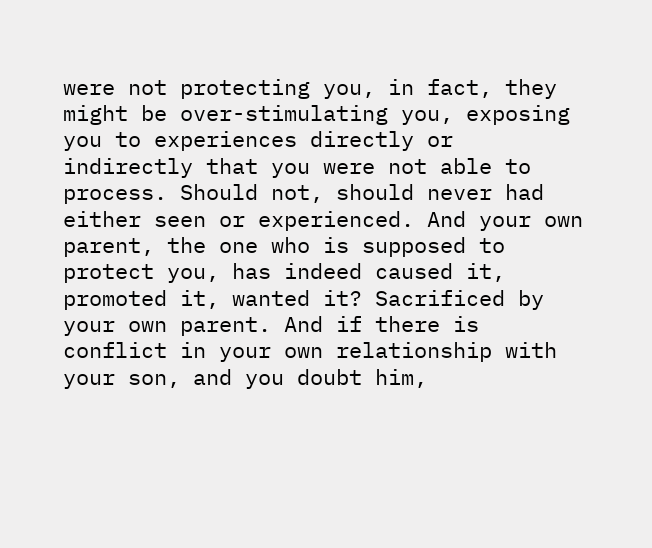were not protecting you, in fact, they might be over-stimulating you, exposing you to experiences directly or indirectly that you were not able to process. Should not, should never had either seen or experienced. And your own parent, the one who is supposed to protect you, has indeed caused it, promoted it, wanted it? Sacrificed by your own parent. And if there is conflict in your own relationship with your son, and you doubt him,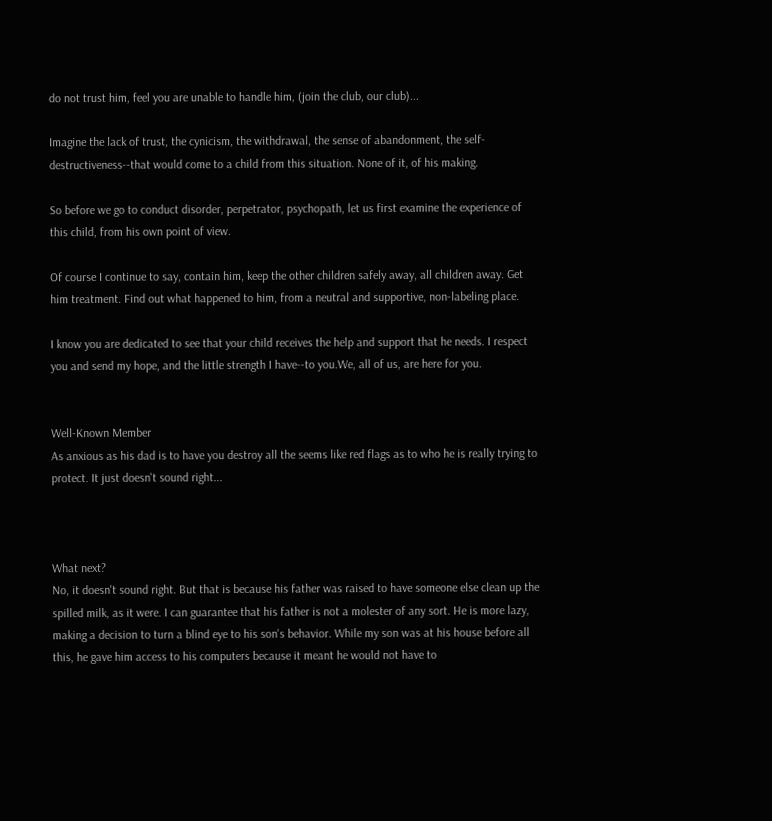do not trust him, feel you are unable to handle him, (join the club, our club)...

Imagine the lack of trust, the cynicism, the withdrawal, the sense of abandonment, the self-destructiveness--that would come to a child from this situation. None of it, of his making.

So before we go to conduct disorder, perpetrator, psychopath, let us first examine the experience of this child, from his own point of view.

Of course I continue to say, contain him, keep the other children safely away, all children away. Get him treatment. Find out what happened to him, from a neutral and supportive, non-labeling place.

I know you are dedicated to see that your child receives the help and support that he needs. I respect you and send my hope, and the little strength I have--to you.We, all of us, are here for you.


Well-Known Member
As anxious as his dad is to have you destroy all the seems like red flags as to who he is really trying to protect. It just doesn't sound right...



What next?
No, it doesn't sound right. But that is because his father was raised to have someone else clean up the spilled milk, as it were. I can guarantee that his father is not a molester of any sort. He is more lazy, making a decision to turn a blind eye to his son's behavior. While my son was at his house before all this, he gave him access to his computers because it meant he would not have to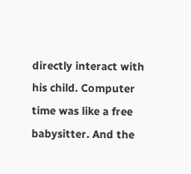directly interact with his child. Computer time was like a free babysitter. And the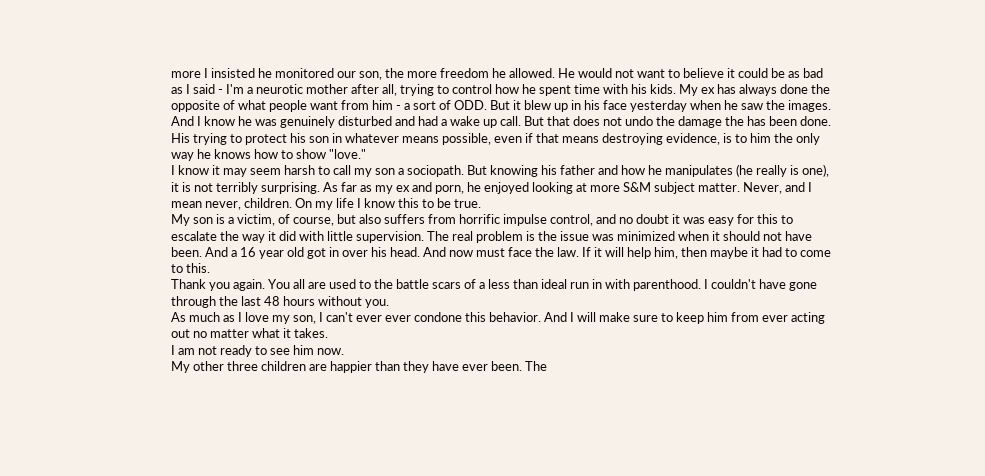more I insisted he monitored our son, the more freedom he allowed. He would not want to believe it could be as bad as I said - I'm a neurotic mother after all, trying to control how he spent time with his kids. My ex has always done the opposite of what people want from him - a sort of ODD. But it blew up in his face yesterday when he saw the images. And I know he was genuinely disturbed and had a wake up call. But that does not undo the damage the has been done. His trying to protect his son in whatever means possible, even if that means destroying evidence, is to him the only way he knows how to show "love."
I know it may seem harsh to call my son a sociopath. But knowing his father and how he manipulates (he really is one), it is not terribly surprising. As far as my ex and porn, he enjoyed looking at more S&M subject matter. Never, and I mean never, children. On my life I know this to be true.
My son is a victim, of course, but also suffers from horrific impulse control, and no doubt it was easy for this to escalate the way it did with little supervision. The real problem is the issue was minimized when it should not have been. And a 16 year old got in over his head. And now must face the law. If it will help him, then maybe it had to come to this.
Thank you again. You all are used to the battle scars of a less than ideal run in with parenthood. I couldn't have gone through the last 48 hours without you.
As much as I love my son, I can't ever ever condone this behavior. And I will make sure to keep him from ever acting out no matter what it takes.
I am not ready to see him now.
My other three children are happier than they have ever been. The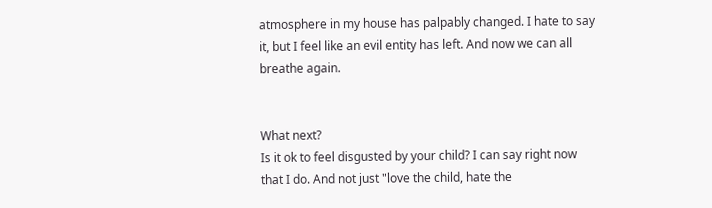atmosphere in my house has palpably changed. I hate to say it, but I feel like an evil entity has left. And now we can all breathe again.


What next?
Is it ok to feel disgusted by your child? I can say right now that I do. And not just "love the child, hate the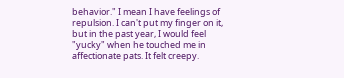behavior." I mean I have feelings of repulsion. I can't put my finger on it, but in the past year, I would feel "yucky" when he touched me in affectionate pats. It felt creepy.